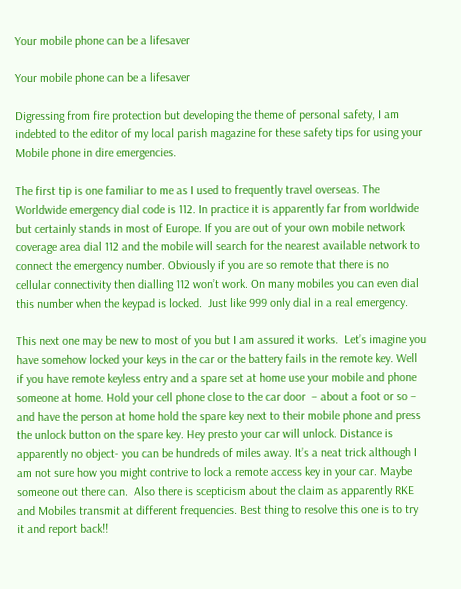Your mobile phone can be a lifesaver

Your mobile phone can be a lifesaver

Digressing from fire protection but developing the theme of personal safety, I am indebted to the editor of my local parish magazine for these safety tips for using your Mobile phone in dire emergencies.

The first tip is one familiar to me as I used to frequently travel overseas. The Worldwide emergency dial code is 112. In practice it is apparently far from worldwide but certainly stands in most of Europe. If you are out of your own mobile network coverage area dial 112 and the mobile will search for the nearest available network to connect the emergency number. Obviously if you are so remote that there is no cellular connectivity then dialling 112 won’t work. On many mobiles you can even dial this number when the keypad is locked.  Just like 999 only dial in a real emergency.

This next one may be new to most of you but I am assured it works.  Let’s imagine you have somehow locked your keys in the car or the battery fails in the remote key. Well if you have remote keyless entry and a spare set at home use your mobile and phone someone at home. Hold your cell phone close to the car door  – about a foot or so – and have the person at home hold the spare key next to their mobile phone and press the unlock button on the spare key. Hey presto your car will unlock. Distance is apparently no object- you can be hundreds of miles away. It’s a neat trick although I am not sure how you might contrive to lock a remote access key in your car. Maybe someone out there can.  Also there is scepticism about the claim as apparently RKE and Mobiles transmit at different frequencies. Best thing to resolve this one is to try it and report back!!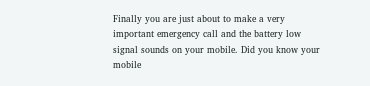Finally you are just about to make a very important emergency call and the battery low signal sounds on your mobile. Did you know your mobile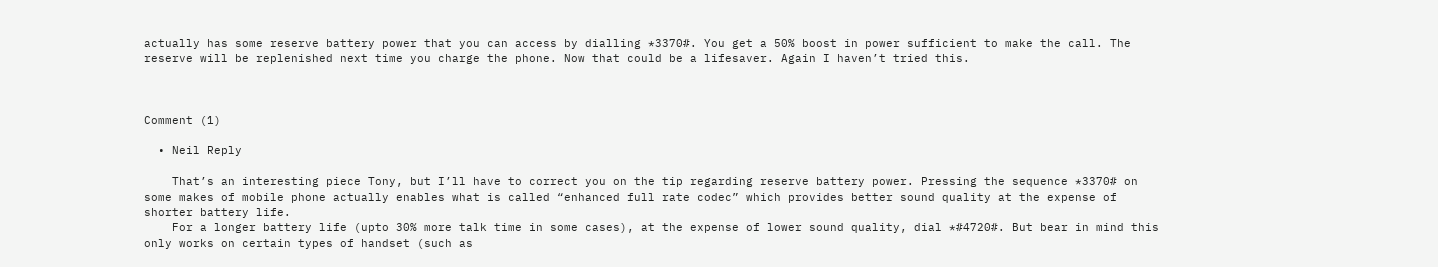actually has some reserve battery power that you can access by dialling *3370#. You get a 50% boost in power sufficient to make the call. The reserve will be replenished next time you charge the phone. Now that could be a lifesaver. Again I haven’t tried this.



Comment (1)

  • Neil Reply

    That’s an interesting piece Tony, but I’ll have to correct you on the tip regarding reserve battery power. Pressing the sequence *3370# on some makes of mobile phone actually enables what is called “enhanced full rate codec” which provides better sound quality at the expense of shorter battery life.
    For a longer battery life (upto 30% more talk time in some cases), at the expense of lower sound quality, dial *#4720#. But bear in mind this only works on certain types of handset (such as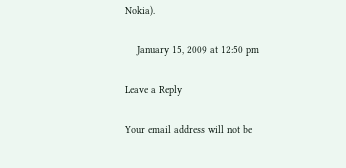Nokia).

    January 15, 2009 at 12:50 pm

Leave a Reply

Your email address will not be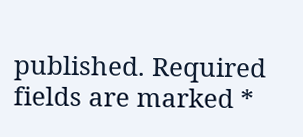published. Required fields are marked *